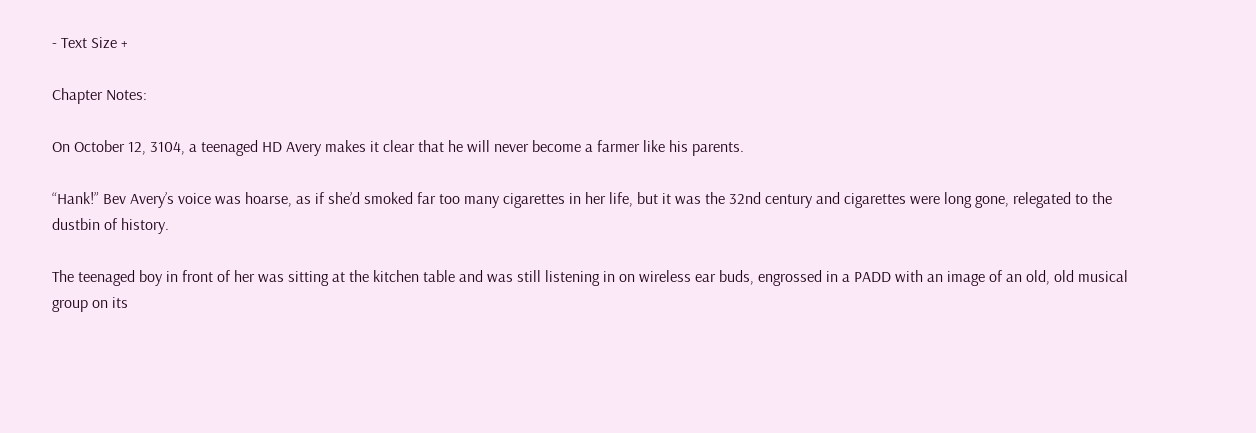- Text Size +

Chapter Notes:

On October 12, 3104, a teenaged HD Avery makes it clear that he will never become a farmer like his parents.

“Hank!” Bev Avery’s voice was hoarse, as if she’d smoked far too many cigarettes in her life, but it was the 32nd century and cigarettes were long gone, relegated to the dustbin of history.

The teenaged boy in front of her was sitting at the kitchen table and was still listening in on wireless ear buds, engrossed in a PADD with an image of an old, old musical group on its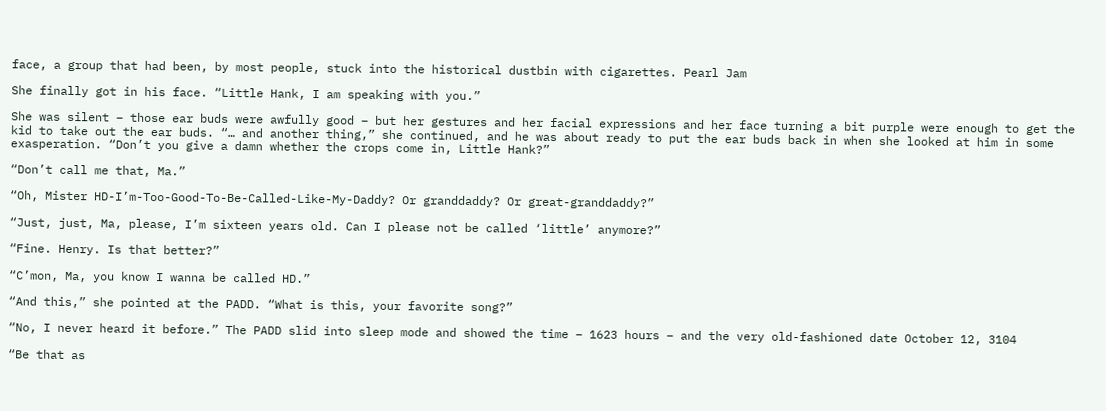face, a group that had been, by most people, stuck into the historical dustbin with cigarettes. Pearl Jam

She finally got in his face. “Little Hank, I am speaking with you.”

She was silent – those ear buds were awfully good – but her gestures and her facial expressions and her face turning a bit purple were enough to get the kid to take out the ear buds. “… and another thing,” she continued, and he was about ready to put the ear buds back in when she looked at him in some exasperation. “Don’t you give a damn whether the crops come in, Little Hank?”

“Don’t call me that, Ma.”

“Oh, Mister HD-I’m-Too-Good-To-Be-Called-Like-My-Daddy? Or granddaddy? Or great-granddaddy?”

“Just, just, Ma, please, I’m sixteen years old. Can I please not be called ‘little’ anymore?”

“Fine. Henry. Is that better?”

“C’mon, Ma, you know I wanna be called HD.”

“And this,” she pointed at the PADD. “What is this, your favorite song?”

“No, I never heard it before.” The PADD slid into sleep mode and showed the time – 1623 hours – and the very old-fashioned date October 12, 3104

“Be that as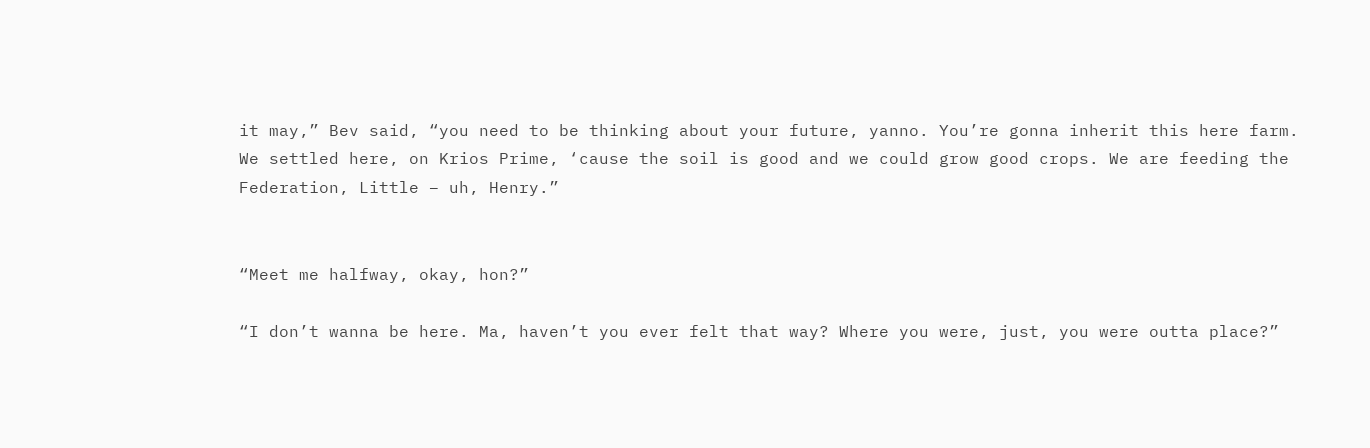it may,” Bev said, “you need to be thinking about your future, yanno. You’re gonna inherit this here farm. We settled here, on Krios Prime, ‘cause the soil is good and we could grow good crops. We are feeding the Federation, Little – uh, Henry.”


“Meet me halfway, okay, hon?”

“I don’t wanna be here. Ma, haven’t you ever felt that way? Where you were, just, you were outta place?”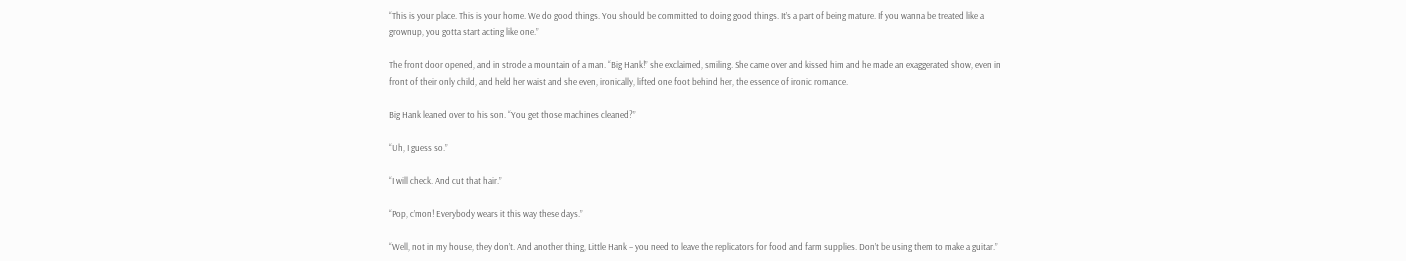“This is your place. This is your home. We do good things. You should be committed to doing good things. It’s a part of being mature. If you wanna be treated like a grownup, you gotta start acting like one.”

The front door opened, and in strode a mountain of a man. “Big Hank!” she exclaimed, smiling. She came over and kissed him and he made an exaggerated show, even in front of their only child, and held her waist and she even, ironically, lifted one foot behind her, the essence of ironic romance.

Big Hank leaned over to his son. “You get those machines cleaned?”

“Uh, I guess so.”

“I will check. And cut that hair.”

“Pop, c’mon! Everybody wears it this way these days.”

“Well, not in my house, they don’t. And another thing, Little Hank – you need to leave the replicators for food and farm supplies. Don’t be using them to make a guitar.”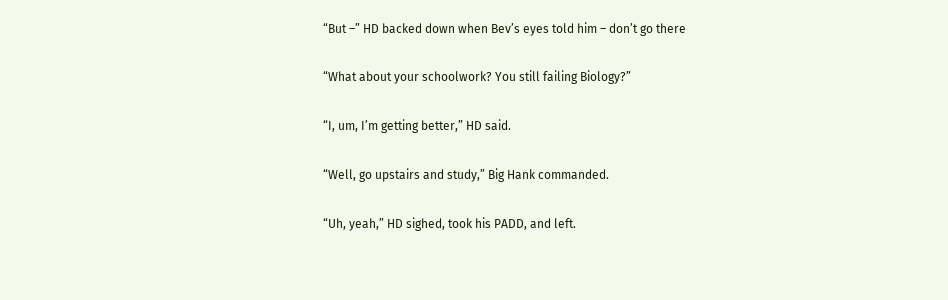“But –” HD backed down when Bev’s eyes told him – don’t go there

“What about your schoolwork? You still failing Biology?”

“I, um, I’m getting better,” HD said.

“Well, go upstairs and study,” Big Hank commanded.

“Uh, yeah,” HD sighed, took his PADD, and left.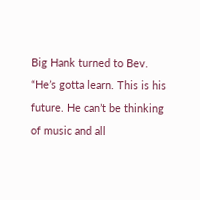Big Hank turned to Bev. “He’s gotta learn. This is his future. He can’t be thinking of music and all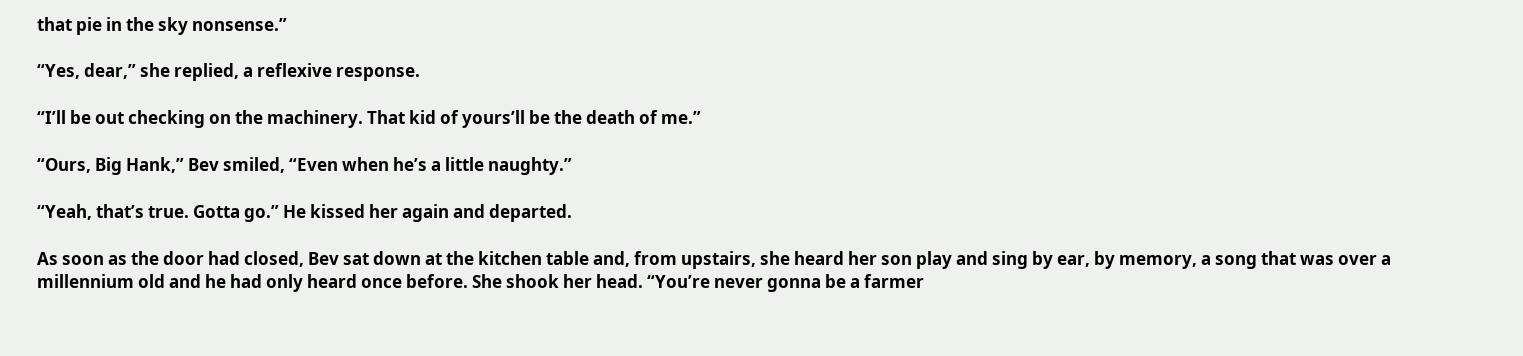that pie in the sky nonsense.”

“Yes, dear,” she replied, a reflexive response.

“I’ll be out checking on the machinery. That kid of yours’ll be the death of me.”

“Ours, Big Hank,” Bev smiled, “Even when he’s a little naughty.”

“Yeah, that’s true. Gotta go.” He kissed her again and departed.

As soon as the door had closed, Bev sat down at the kitchen table and, from upstairs, she heard her son play and sing by ear, by memory, a song that was over a millennium old and he had only heard once before. She shook her head. “You’re never gonna be a farmer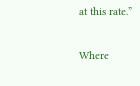at this rate.”

Where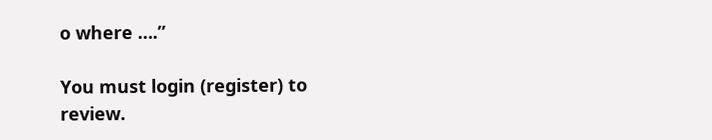o where ….”

You must login (register) to review.